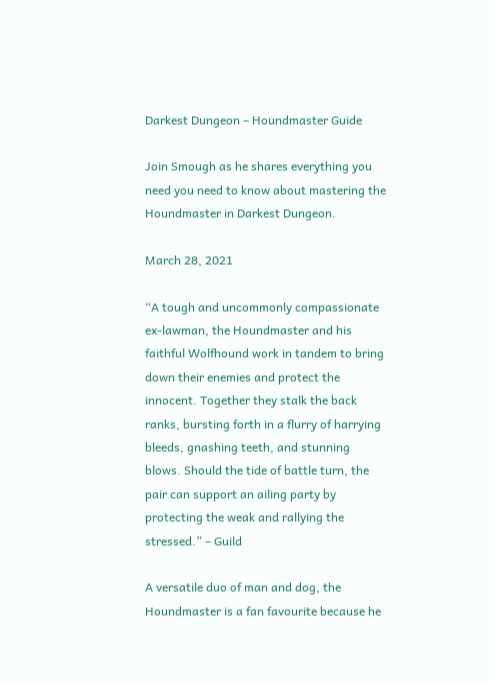Darkest Dungeon – Houndmaster Guide

Join Smough as he shares everything you need you need to know about mastering the Houndmaster in Darkest Dungeon.

March 28, 2021

“A tough and uncommonly compassionate ex-lawman, the Houndmaster and his faithful Wolfhound work in tandem to bring down their enemies and protect the innocent. Together they stalk the back ranks, bursting forth in a flurry of harrying bleeds, gnashing teeth, and stunning blows. Should the tide of battle turn, the pair can support an ailing party by protecting the weak and rallying the stressed.” – Guild

A versatile duo of man and dog, the Houndmaster is a fan favourite because he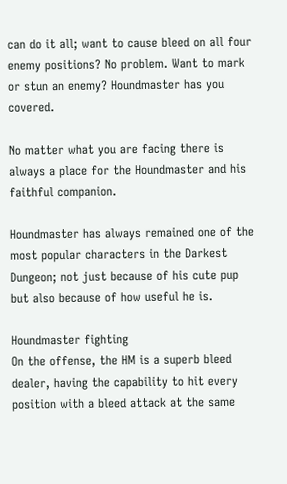can do it all; want to cause bleed on all four enemy positions? No problem. Want to mark or stun an enemy? Houndmaster has you covered.

No matter what you are facing there is always a place for the Houndmaster and his faithful companion.

Houndmaster has always remained one of the most popular characters in the Darkest Dungeon; not just because of his cute pup but also because of how useful he is.

Houndmaster fighting
On the offense, the HM is a superb bleed dealer, having the capability to hit every position with a bleed attack at the same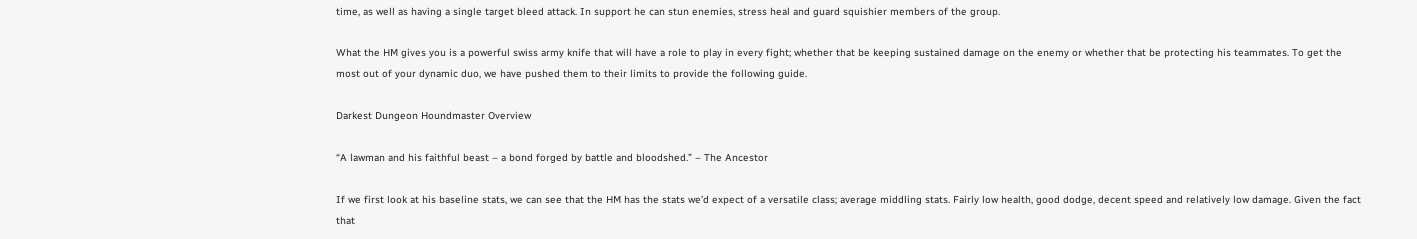time, as well as having a single target bleed attack. In support he can stun enemies, stress heal and guard squishier members of the group.

What the HM gives you is a powerful swiss army knife that will have a role to play in every fight; whether that be keeping sustained damage on the enemy or whether that be protecting his teammates. To get the most out of your dynamic duo, we have pushed them to their limits to provide the following guide.

Darkest Dungeon Houndmaster Overview

“A lawman and his faithful beast – a bond forged by battle and bloodshed.” – The Ancestor

If we first look at his baseline stats, we can see that the HM has the stats we’d expect of a versatile class; average middling stats. Fairly low health, good dodge, decent speed and relatively low damage. Given the fact that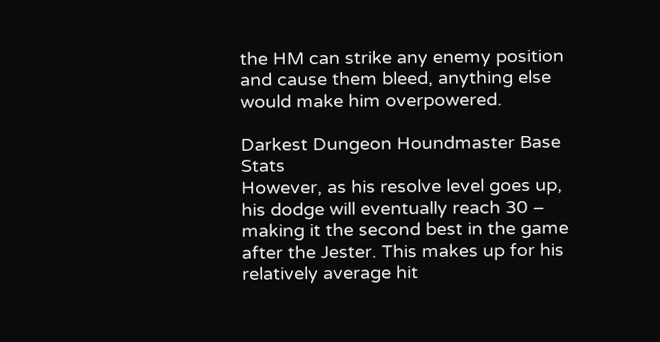the HM can strike any enemy position and cause them bleed, anything else would make him overpowered.

Darkest Dungeon Houndmaster Base Stats
However, as his resolve level goes up, his dodge will eventually reach 30 – making it the second best in the game after the Jester. This makes up for his relatively average hit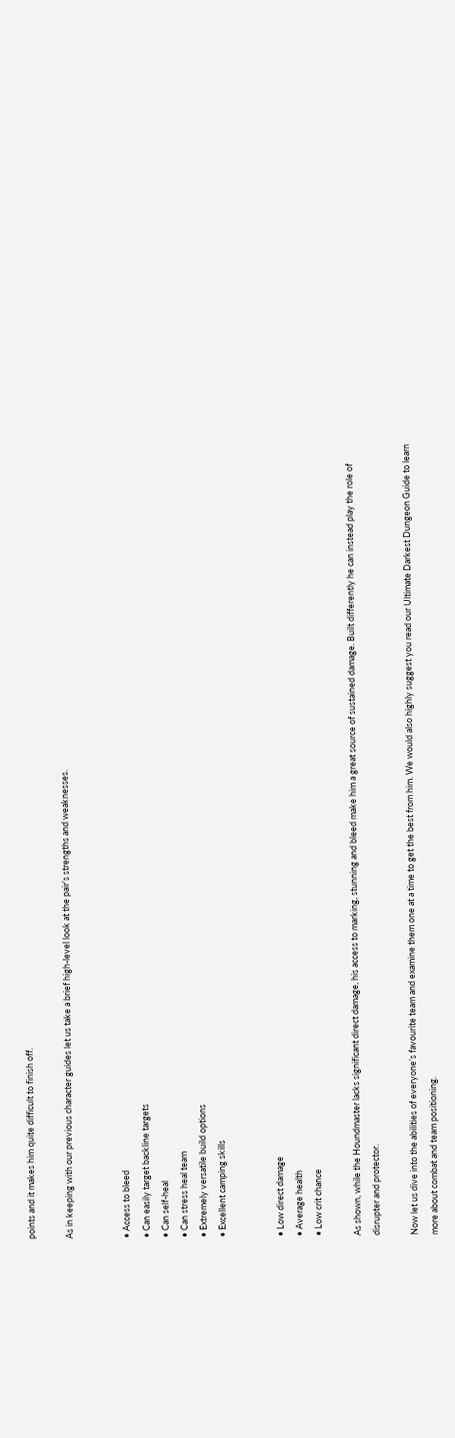points and it makes him quite difficult to finish off.

As in keeping with our previous character guides let us take a brief high-level look at the pair’s strengths and weaknesses.


• Access to bleed
• Can easily target backline targets
• Can self-heal
• Can stress heal team
• Extremely versatile build options
• Excellent camping skills


• Low direct damage
• Average health
• Low crit chance

As shown, while the Houndmaster lacks significant direct damage, his access to marking, stunning and bleed make him a great source of sustained damage. Built differently he can instead play the role of disrupter and protector.

Now let us dive into the abilities of everyone’s favourite team and examine them one at a time to get the best from him. We would also highly suggest you read our Ultimate Darkest Dungeon Guide to learn more about combat and team positioning.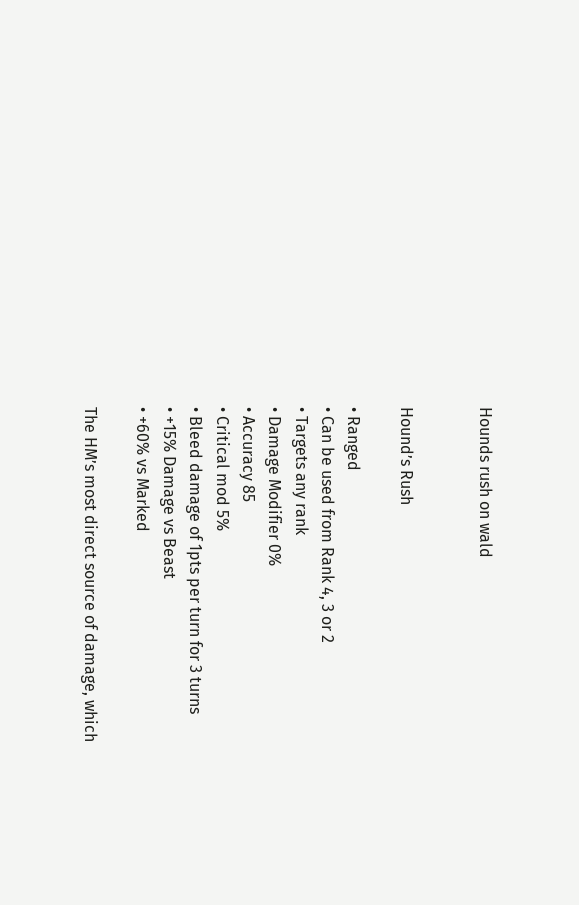Hounds rush on wald


Hound’s Rush

• Ranged
• Can be used from Rank 4, 3 or 2
• Targets any rank
• Damage Modifier 0%
• Accuracy 85
• Critical mod 5%
• Bleed damage of 1pts per turn for 3 turns
• +15% Damage vs Beast
• +60% vs Marked

The HM’s most direct source of damage, which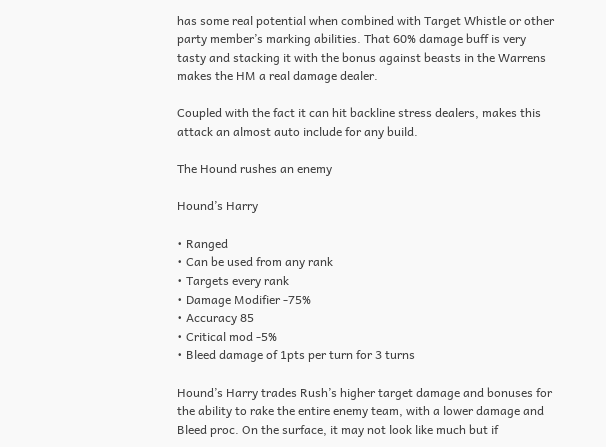has some real potential when combined with Target Whistle or other party member’s marking abilities. That 60% damage buff is very tasty and stacking it with the bonus against beasts in the Warrens makes the HM a real damage dealer.

Coupled with the fact it can hit backline stress dealers, makes this attack an almost auto include for any build.

The Hound rushes an enemy

Hound’s Harry

• Ranged
• Can be used from any rank
• Targets every rank
• Damage Modifier -75%
• Accuracy 85
• Critical mod -5%
• Bleed damage of 1pts per turn for 3 turns

Hound’s Harry trades Rush’s higher target damage and bonuses for the ability to rake the entire enemy team, with a lower damage and Bleed proc. On the surface, it may not look like much but if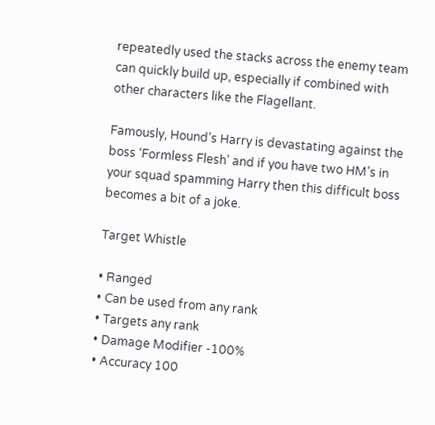repeatedly used the stacks across the enemy team can quickly build up, especially if combined with other characters like the Flagellant.

Famously, Hound’s Harry is devastating against the boss ‘Formless Flesh’ and if you have two HM’s in your squad spamming Harry then this difficult boss becomes a bit of a joke.

Target Whistle

• Ranged
• Can be used from any rank
• Targets any rank
• Damage Modifier -100%
• Accuracy 100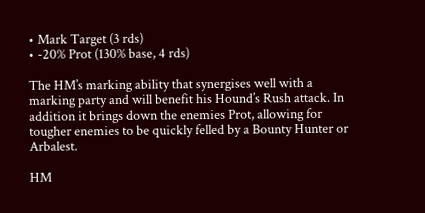• Mark Target (3 rds)
• -20% Prot (130% base, 4 rds)

The HM’s marking ability that synergises well with a marking party and will benefit his Hound’s Rush attack. In addition it brings down the enemies Prot, allowing for tougher enemies to be quickly felled by a Bounty Hunter or Arbalest.

HM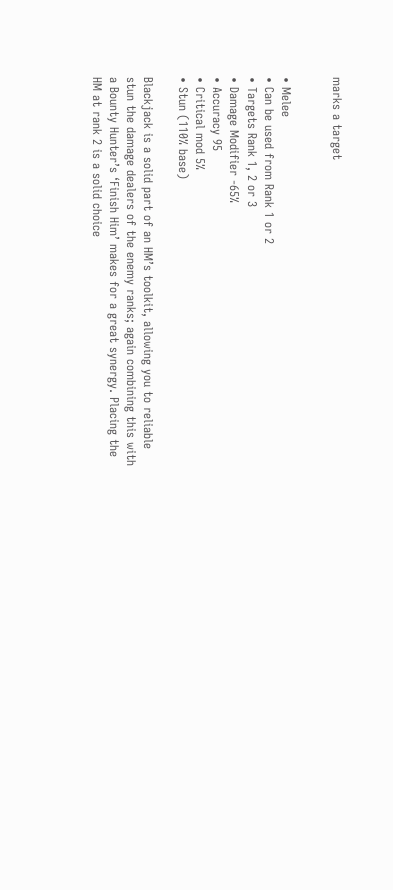marks a target


• Melee
• Can be used from Rank 1 or 2
• Targets Rank 1, 2 or 3
• Damage Modifier -65%
• Accuracy 95
• Critical mod 5%
• Stun (110% base)

Blackjack is a solid part of an HM’s toolkit, allowing you to reliable stun the damage dealers of the enemy ranks; again combining this with a Bounty Hunter’s ‘Finish Him’ makes for a great synergy. Placing the HM at rank 2 is a solid choice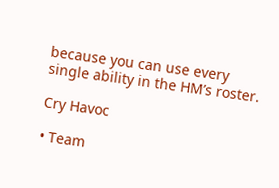because you can use every single ability in the HM’s roster.

Cry Havoc

• Team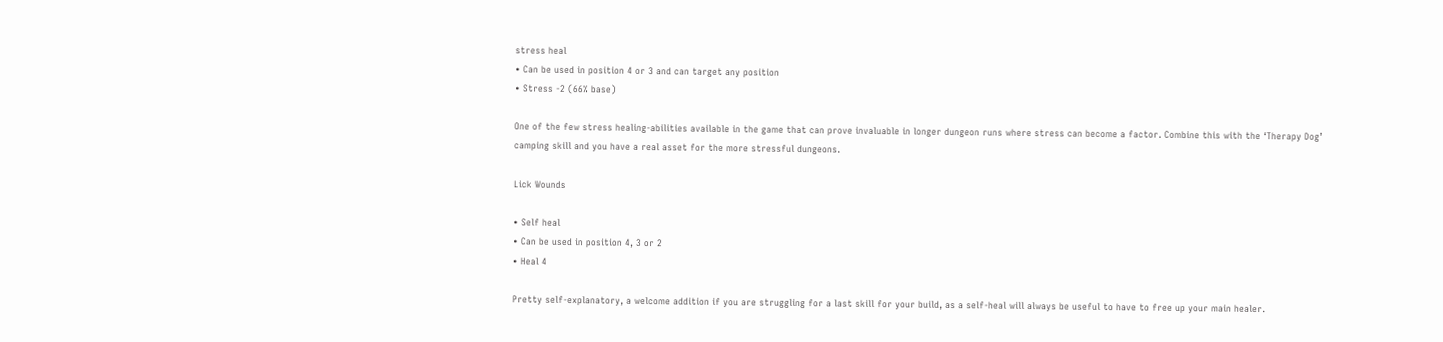stress heal
• Can be used in position 4 or 3 and can target any position
• Stress -2 (66% base)

One of the few stress healing-abilities available in the game that can prove invaluable in longer dungeon runs where stress can become a factor. Combine this with the ‘Therapy Dog’ camping skill and you have a real asset for the more stressful dungeons.

Lick Wounds

• Self heal
• Can be used in position 4, 3 or 2
• Heal 4

Pretty self-explanatory, a welcome addition if you are struggling for a last skill for your build, as a self-heal will always be useful to have to free up your main healer.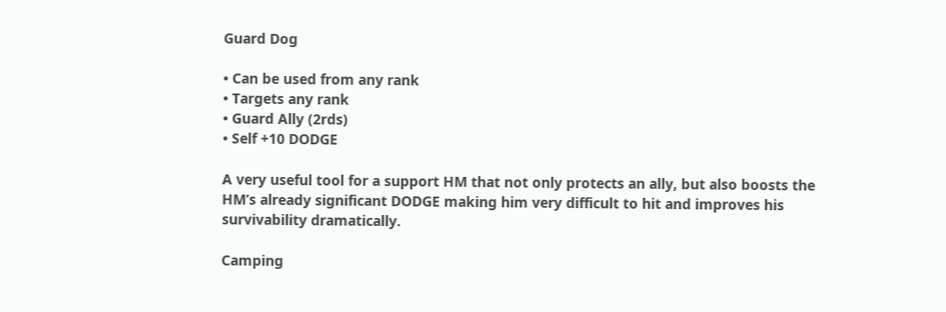Guard Dog

• Can be used from any rank
• Targets any rank
• Guard Ally (2rds)
• Self +10 DODGE

A very useful tool for a support HM that not only protects an ally, but also boosts the HM’s already significant DODGE making him very difficult to hit and improves his survivability dramatically.

Camping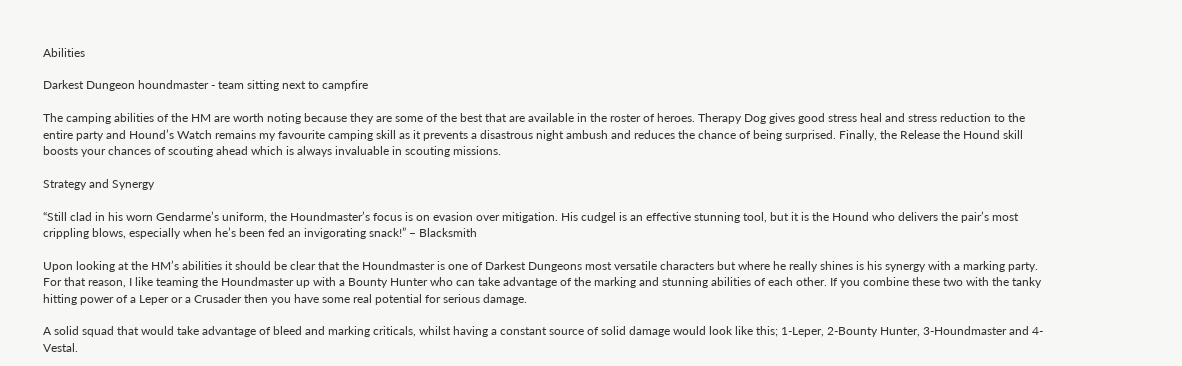Abilities

Darkest Dungeon houndmaster - team sitting next to campfire

The camping abilities of the HM are worth noting because they are some of the best that are available in the roster of heroes. Therapy Dog gives good stress heal and stress reduction to the entire party and Hound’s Watch remains my favourite camping skill as it prevents a disastrous night ambush and reduces the chance of being surprised. Finally, the Release the Hound skill boosts your chances of scouting ahead which is always invaluable in scouting missions.

Strategy and Synergy

“Still clad in his worn Gendarme’s uniform, the Houndmaster’s focus is on evasion over mitigation. His cudgel is an effective stunning tool, but it is the Hound who delivers the pair’s most crippling blows, especially when he’s been fed an invigorating snack!” – Blacksmith

Upon looking at the HM’s abilities it should be clear that the Houndmaster is one of Darkest Dungeons most versatile characters but where he really shines is his synergy with a marking party. For that reason, I like teaming the Houndmaster up with a Bounty Hunter who can take advantage of the marking and stunning abilities of each other. If you combine these two with the tanky hitting power of a Leper or a Crusader then you have some real potential for serious damage.

A solid squad that would take advantage of bleed and marking criticals, whilst having a constant source of solid damage would look like this; 1-Leper, 2-Bounty Hunter, 3-Houndmaster and 4-Vestal.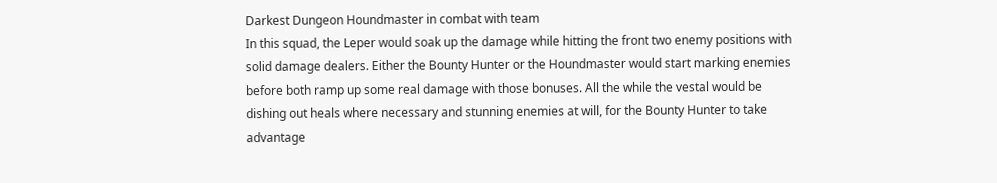Darkest Dungeon Houndmaster in combat with team
In this squad, the Leper would soak up the damage while hitting the front two enemy positions with solid damage dealers. Either the Bounty Hunter or the Houndmaster would start marking enemies before both ramp up some real damage with those bonuses. All the while the vestal would be dishing out heals where necessary and stunning enemies at will, for the Bounty Hunter to take advantage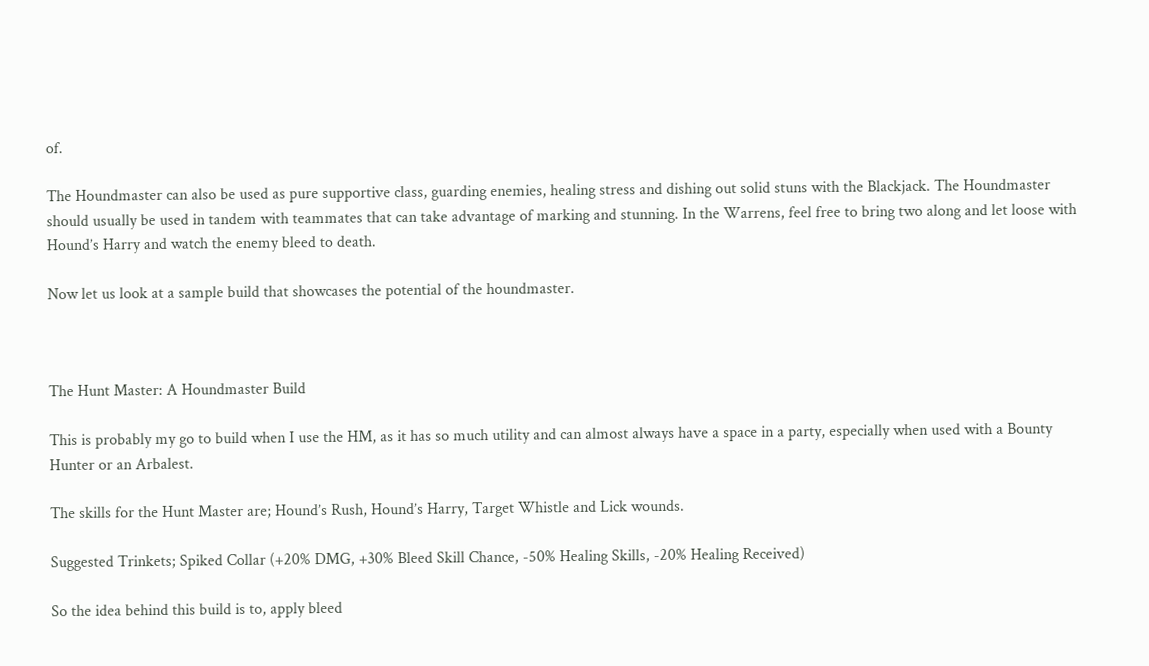of.

The Houndmaster can also be used as pure supportive class, guarding enemies, healing stress and dishing out solid stuns with the Blackjack. The Houndmaster should usually be used in tandem with teammates that can take advantage of marking and stunning. In the Warrens, feel free to bring two along and let loose with Hound’s Harry and watch the enemy bleed to death.

Now let us look at a sample build that showcases the potential of the houndmaster.



The Hunt Master: A Houndmaster Build

This is probably my go to build when I use the HM, as it has so much utility and can almost always have a space in a party, especially when used with a Bounty Hunter or an Arbalest.

The skills for the Hunt Master are; Hound’s Rush, Hound’s Harry, Target Whistle and Lick wounds.

Suggested Trinkets; Spiked Collar (+20% DMG, +30% Bleed Skill Chance, -50% Healing Skills, -20% Healing Received)

So the idea behind this build is to, apply bleed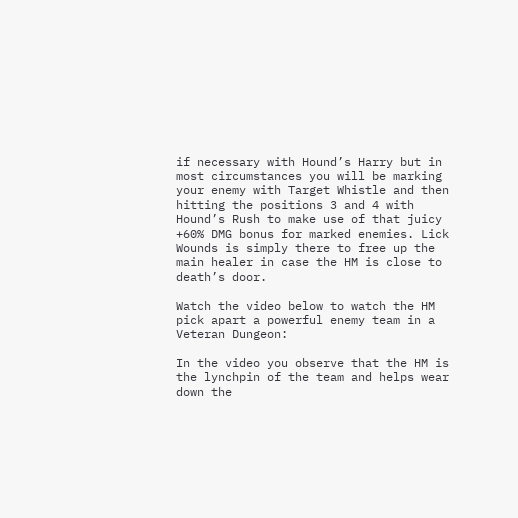if necessary with Hound’s Harry but in most circumstances you will be marking your enemy with Target Whistle and then hitting the positions 3 and 4 with Hound’s Rush to make use of that juicy +60% DMG bonus for marked enemies. Lick Wounds is simply there to free up the main healer in case the HM is close to death’s door.

Watch the video below to watch the HM pick apart a powerful enemy team in a Veteran Dungeon:

In the video you observe that the HM is the lynchpin of the team and helps wear down the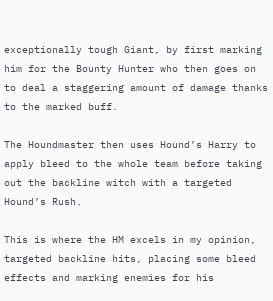exceptionally tough Giant, by first marking him for the Bounty Hunter who then goes on to deal a staggering amount of damage thanks to the marked buff.

The Houndmaster then uses Hound’s Harry to apply bleed to the whole team before taking out the backline witch with a targeted Hound’s Rush.

This is where the HM excels in my opinion, targeted backline hits, placing some bleed effects and marking enemies for his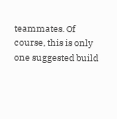teammates. Of course, this is only one suggested build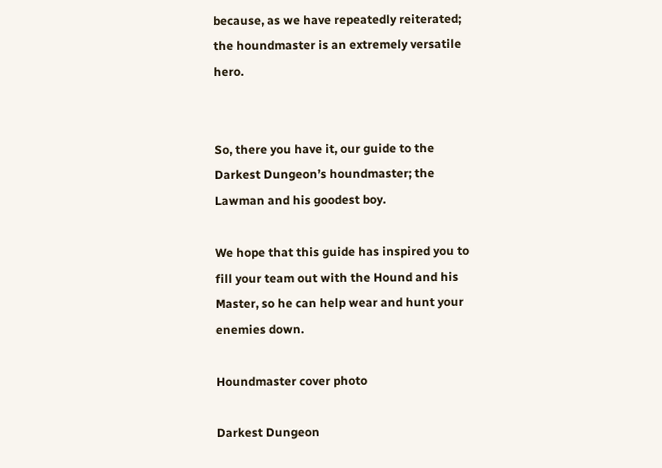because, as we have repeatedly reiterated; the houndmaster is an extremely versatile hero.


So, there you have it, our guide to the Darkest Dungeon’s houndmaster; the Lawman and his goodest boy.

We hope that this guide has inspired you to fill your team out with the Hound and his Master, so he can help wear and hunt your enemies down.

Houndmaster cover photo

Darkest Dungeon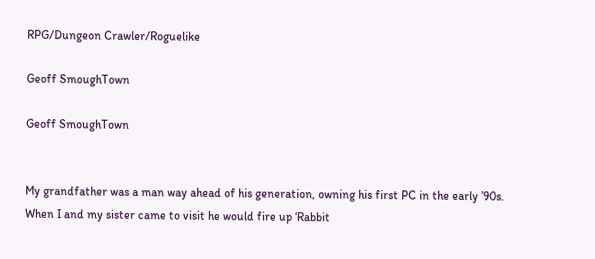RPG/Dungeon Crawler/Roguelike

Geoff SmoughTown

Geoff SmoughTown


My grandfather was a man way ahead of his generation, owning his first PC in the early ’90s. When I and my sister came to visit he would fire up ‘Rabbit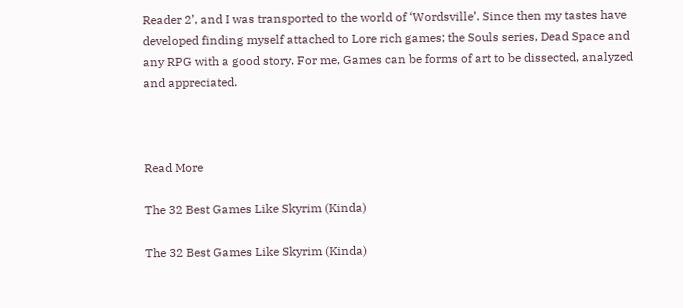Reader 2’, and I was transported to the world of ‘Wordsville’. Since then my tastes have developed finding myself attached to Lore rich games; the Souls series, Dead Space and any RPG with a good story. For me, Games can be forms of art to be dissected, analyzed and appreciated.



Read More

The 32 Best Games Like Skyrim (Kinda)

The 32 Best Games Like Skyrim (Kinda)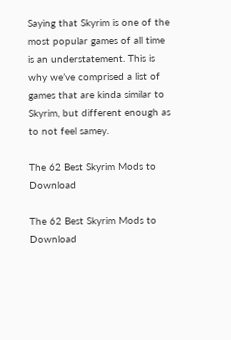Saying that Skyrim is one of the most popular games of all time is an understatement. This is why we’ve comprised a list of games that are kinda similar to Skyrim, but different enough as to not feel samey.

The 62 Best Skyrim Mods to Download

The 62 Best Skyrim Mods to Download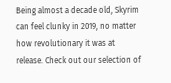Being almost a decade old, Skyrim can feel clunky in 2019, no matter how revolutionary it was at release. Check out our selection of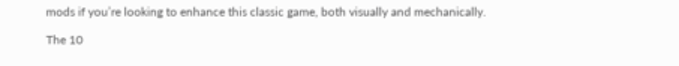mods if you’re looking to enhance this classic game, both visually and mechanically.

The 10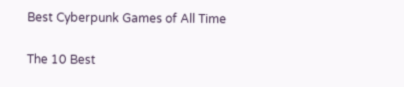Best Cyberpunk Games of All Time

The 10 Best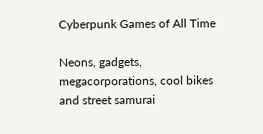Cyberpunk Games of All Time

Neons, gadgets, megacorporations, cool bikes and street samurai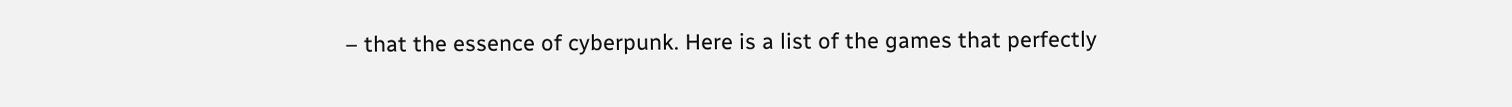– that the essence of cyberpunk. Here is a list of the games that perfectly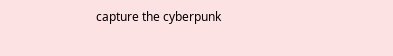capture the cyberpunk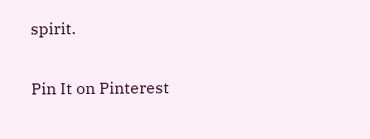spirit.

Pin It on Pinterest